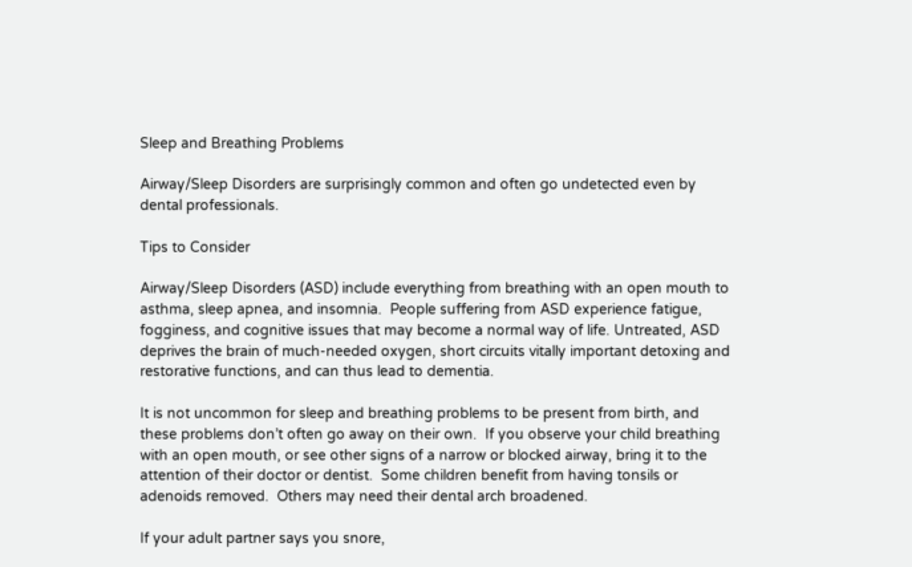Sleep and Breathing Problems

Airway/Sleep Disorders are surprisingly common and often go undetected even by dental professionals.

Tips to Consider

Airway/Sleep Disorders (ASD) include everything from breathing with an open mouth to asthma, sleep apnea, and insomnia.  People suffering from ASD experience fatigue, fogginess, and cognitive issues that may become a normal way of life. Untreated, ASD deprives the brain of much-needed oxygen, short circuits vitally important detoxing and restorative functions, and can thus lead to dementia.

It is not uncommon for sleep and breathing problems to be present from birth, and these problems don’t often go away on their own.  If you observe your child breathing with an open mouth, or see other signs of a narrow or blocked airway, bring it to the attention of their doctor or dentist.  Some children benefit from having tonsils or adenoids removed.  Others may need their dental arch broadened.

If your adult partner says you snore,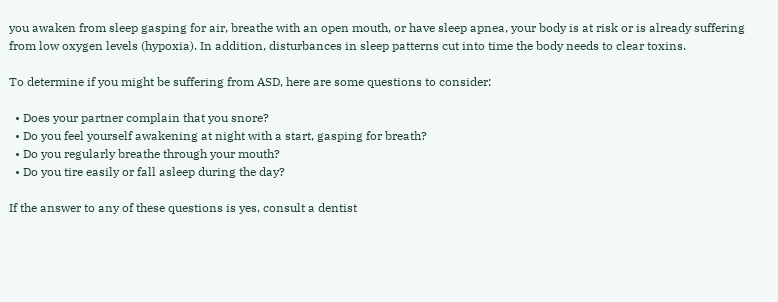you awaken from sleep gasping for air, breathe with an open mouth, or have sleep apnea, your body is at risk or is already suffering from low oxygen levels (hypoxia). In addition, disturbances in sleep patterns cut into time the body needs to clear toxins.

To determine if you might be suffering from ASD, here are some questions to consider:

  • Does your partner complain that you snore?
  • Do you feel yourself awakening at night with a start, gasping for breath?
  • Do you regularly breathe through your mouth?
  • Do you tire easily or fall asleep during the day?

If the answer to any of these questions is yes, consult a dentist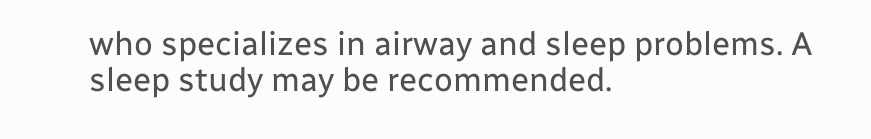who specializes in airway and sleep problems. A sleep study may be recommended.